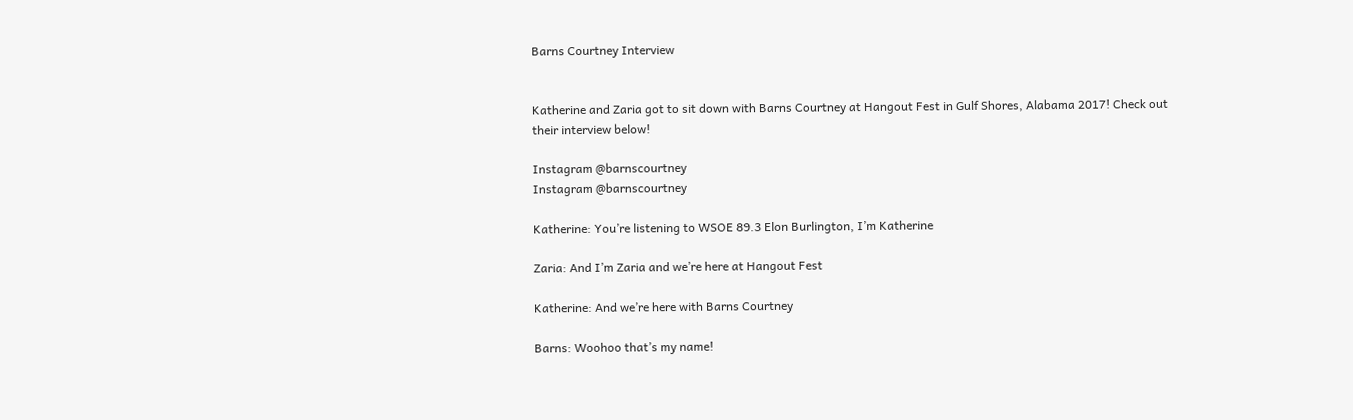Barns Courtney Interview


Katherine and Zaria got to sit down with Barns Courtney at Hangout Fest in Gulf Shores, Alabama 2017! Check out their interview below!

Instagram @barnscourtney
Instagram @barnscourtney

Katherine: You’re listening to WSOE 89.3 Elon Burlington, I’m Katherine

Zaria: And I’m Zaria and we’re here at Hangout Fest

Katherine: And we’re here with Barns Courtney

Barns: Woohoo that’s my name!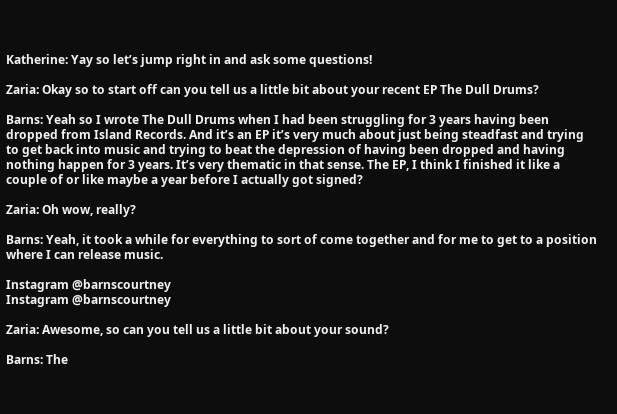Katherine: Yay so let’s jump right in and ask some questions!

Zaria: Okay so to start off can you tell us a little bit about your recent EP The Dull Drums?

Barns: Yeah so I wrote The Dull Drums when I had been struggling for 3 years having been dropped from Island Records. And it’s an EP it’s very much about just being steadfast and trying to get back into music and trying to beat the depression of having been dropped and having nothing happen for 3 years. It’s very thematic in that sense. The EP, I think I finished it like a couple of or like maybe a year before I actually got signed?

Zaria: Oh wow, really?

Barns: Yeah, it took a while for everything to sort of come together and for me to get to a position where I can release music.

Instagram @barnscourtney
Instagram @barnscourtney

Zaria: Awesome, so can you tell us a little bit about your sound?

Barns: The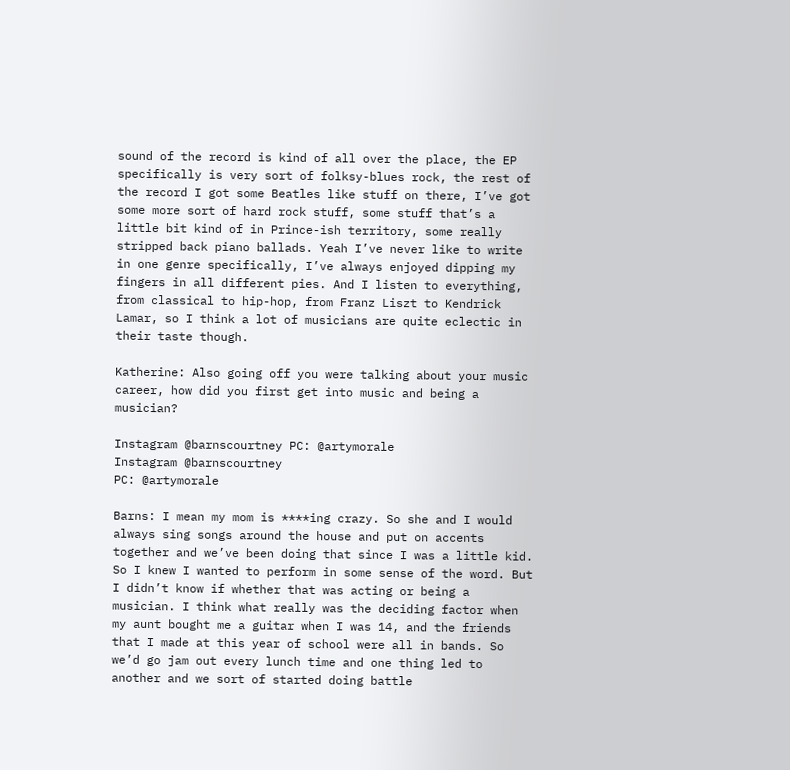sound of the record is kind of all over the place, the EP specifically is very sort of folksy-blues rock, the rest of the record I got some Beatles like stuff on there, I’ve got some more sort of hard rock stuff, some stuff that’s a little bit kind of in Prince-ish territory, some really stripped back piano ballads. Yeah I’ve never like to write in one genre specifically, I’ve always enjoyed dipping my fingers in all different pies. And I listen to everything, from classical to hip-hop, from Franz Liszt to Kendrick Lamar, so I think a lot of musicians are quite eclectic in their taste though.

Katherine: Also going off you were talking about your music career, how did you first get into music and being a musician?

Instagram @barnscourtney PC: @artymorale
Instagram @barnscourtney
PC: @artymorale

Barns: I mean my mom is ****ing crazy. So she and I would always sing songs around the house and put on accents together and we’ve been doing that since I was a little kid. So I knew I wanted to perform in some sense of the word. But I didn’t know if whether that was acting or being a musician. I think what really was the deciding factor when my aunt bought me a guitar when I was 14, and the friends that I made at this year of school were all in bands. So we’d go jam out every lunch time and one thing led to another and we sort of started doing battle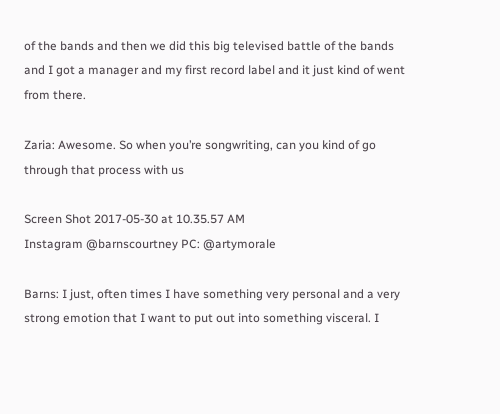of the bands and then we did this big televised battle of the bands and I got a manager and my first record label and it just kind of went from there.

Zaria: Awesome. So when you’re songwriting, can you kind of go through that process with us

Screen Shot 2017-05-30 at 10.35.57 AM
Instagram @barnscourtney PC: @artymorale

Barns: I just, often times I have something very personal and a very strong emotion that I want to put out into something visceral. I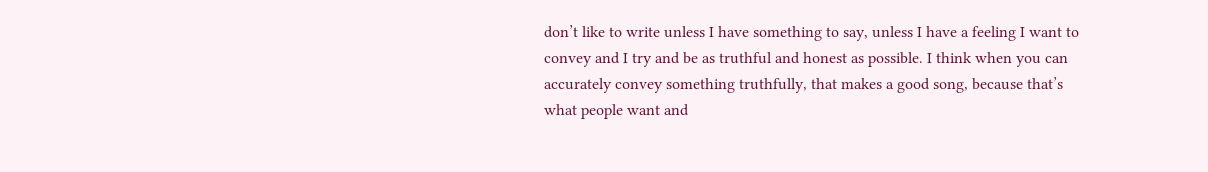don’t like to write unless I have something to say, unless I have a feeling I want to convey and I try and be as truthful and honest as possible. I think when you can accurately convey something truthfully, that makes a good song, because that’s what people want and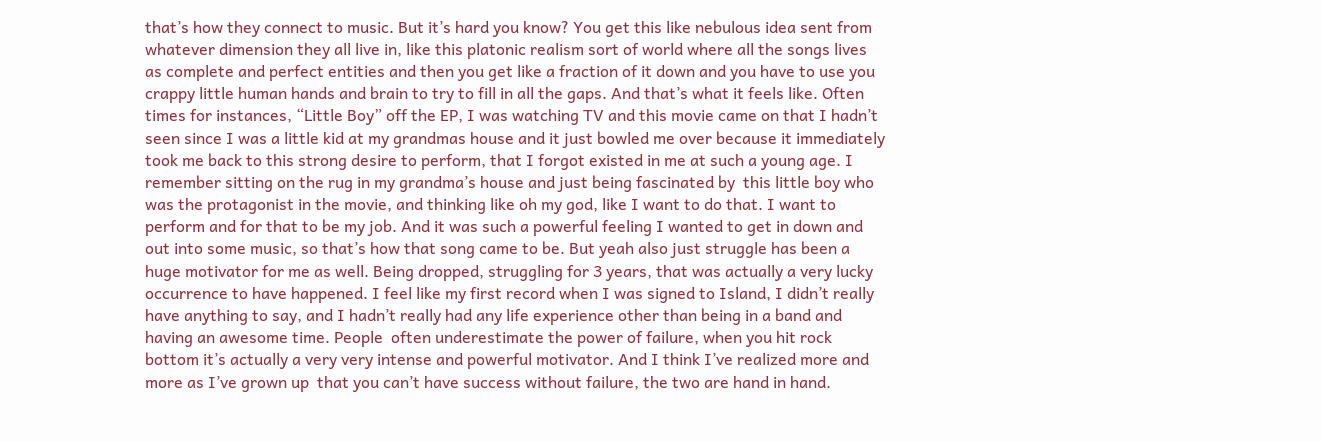that’s how they connect to music. But it’s hard you know? You get this like nebulous idea sent from whatever dimension they all live in, like this platonic realism sort of world where all the songs lives as complete and perfect entities and then you get like a fraction of it down and you have to use you crappy little human hands and brain to try to fill in all the gaps. And that’s what it feels like. Often times for instances, “Little Boy” off the EP, I was watching TV and this movie came on that I hadn’t seen since I was a little kid at my grandmas house and it just bowled me over because it immediately took me back to this strong desire to perform, that I forgot existed in me at such a young age. I remember sitting on the rug in my grandma’s house and just being fascinated by  this little boy who was the protagonist in the movie, and thinking like oh my god, like I want to do that. I want to perform and for that to be my job. And it was such a powerful feeling I wanted to get in down and out into some music, so that’s how that song came to be. But yeah also just struggle has been a huge motivator for me as well. Being dropped, struggling for 3 years, that was actually a very lucky occurrence to have happened. I feel like my first record when I was signed to Island, I didn’t really have anything to say, and I hadn’t really had any life experience other than being in a band and having an awesome time. People  often underestimate the power of failure, when you hit rock bottom it’s actually a very very intense and powerful motivator. And I think I’ve realized more and more as I’ve grown up  that you can’t have success without failure, the two are hand in hand.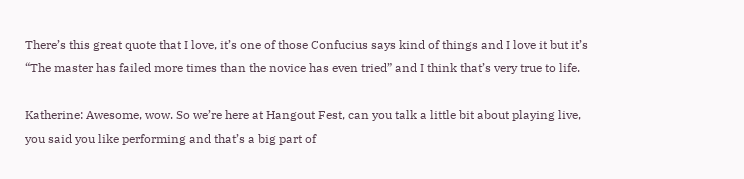There’s this great quote that I love, it’s one of those Confucius says kind of things and I love it but it’s “The master has failed more times than the novice has even tried” and I think that’s very true to life.

Katherine: Awesome, wow. So we’re here at Hangout Fest, can you talk a little bit about playing live, you said you like performing and that’s a big part of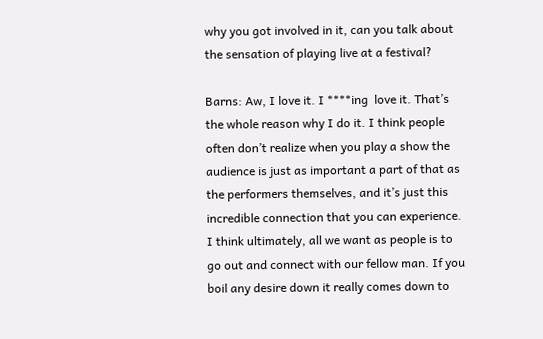why you got involved in it, can you talk about the sensation of playing live at a festival?

Barns: Aw, I love it. I ****ing  love it. That’s the whole reason why I do it. I think people often don’t realize when you play a show the audience is just as important a part of that as the performers themselves, and it’s just this incredible connection that you can experience. I think ultimately, all we want as people is to go out and connect with our fellow man. If you boil any desire down it really comes down to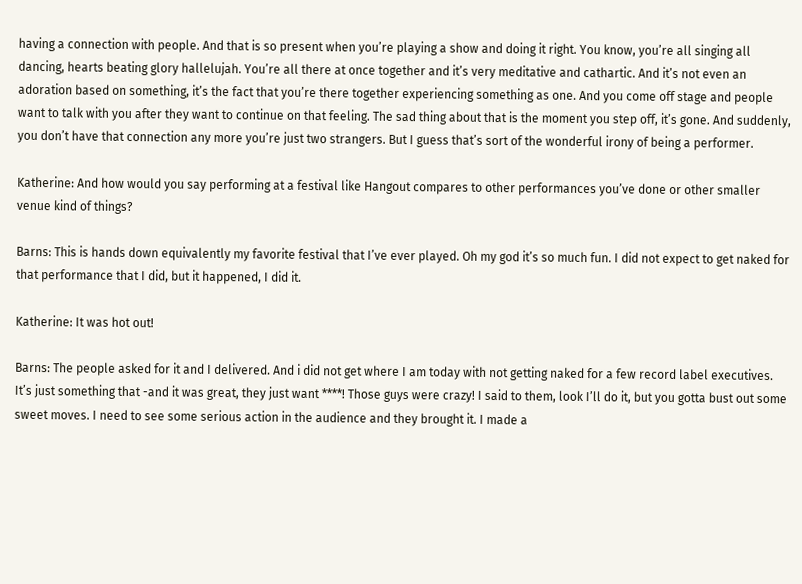having a connection with people. And that is so present when you’re playing a show and doing it right. You know, you’re all singing all dancing, hearts beating glory hallelujah. You’re all there at once together and it’s very meditative and cathartic. And it’s not even an adoration based on something, it’s the fact that you’re there together experiencing something as one. And you come off stage and people want to talk with you after they want to continue on that feeling. The sad thing about that is the moment you step off, it’s gone. And suddenly, you don’t have that connection any more you’re just two strangers. But I guess that’s sort of the wonderful irony of being a performer.

Katherine: And how would you say performing at a festival like Hangout compares to other performances you’ve done or other smaller venue kind of things?

Barns: This is hands down equivalently my favorite festival that I’ve ever played. Oh my god it’s so much fun. I did not expect to get naked for that performance that I did, but it happened, I did it.

Katherine: It was hot out!

Barns: The people asked for it and I delivered. And i did not get where I am today with not getting naked for a few record label executives. It’s just something that -and it was great, they just want ****! Those guys were crazy! I said to them, look I’ll do it, but you gotta bust out some sweet moves. I need to see some serious action in the audience and they brought it. I made a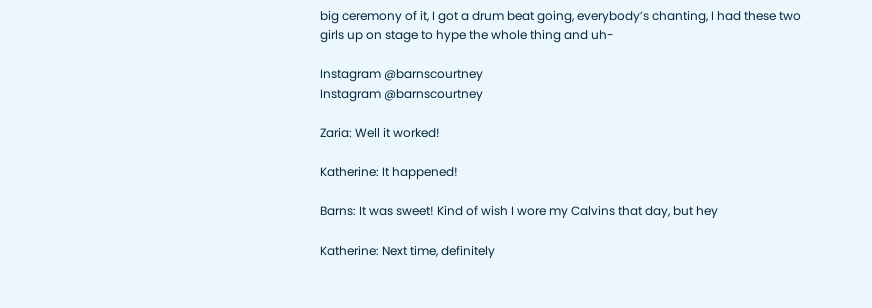big ceremony of it, I got a drum beat going, everybody’s chanting, I had these two girls up on stage to hype the whole thing and uh-

Instagram @barnscourtney
Instagram @barnscourtney

Zaria: Well it worked!

Katherine: It happened!

Barns: It was sweet! Kind of wish I wore my Calvins that day, but hey

Katherine: Next time, definitely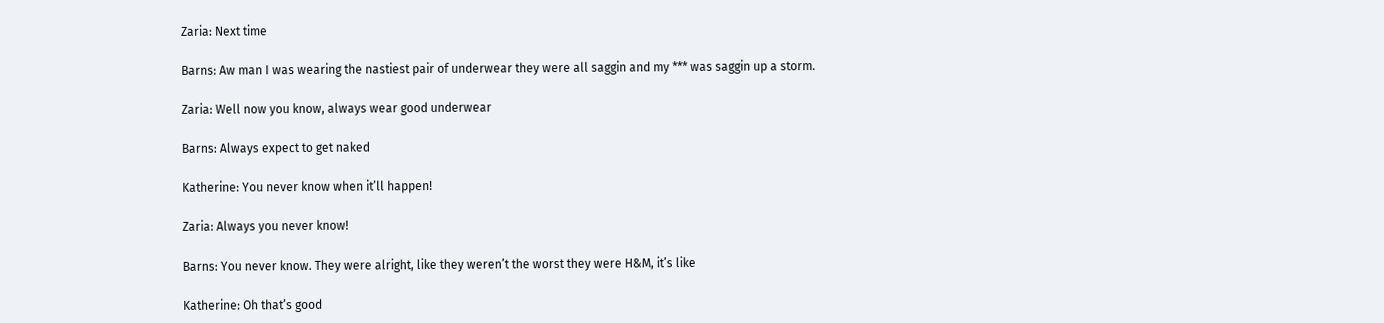Zaria: Next time

Barns: Aw man I was wearing the nastiest pair of underwear they were all saggin and my *** was saggin up a storm.

Zaria: Well now you know, always wear good underwear

Barns: Always expect to get naked

Katherine: You never know when it’ll happen!

Zaria: Always you never know!

Barns: You never know. They were alright, like they weren’t the worst they were H&M, it’s like

Katherine: Oh that’s good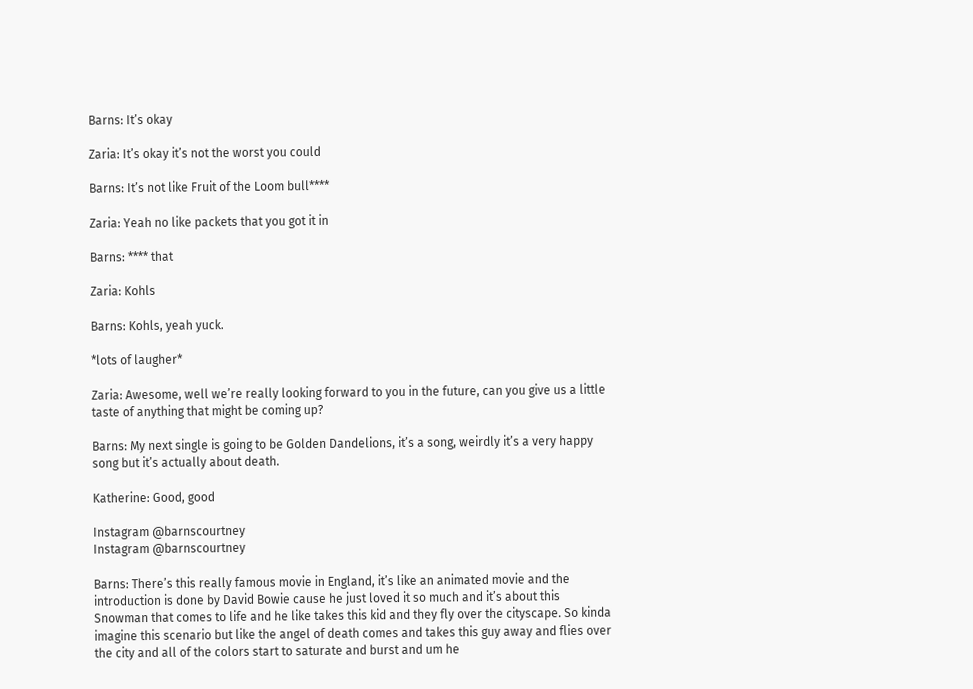Barns: It’s okay

Zaria: It’s okay it’s not the worst you could

Barns: It’s not like Fruit of the Loom bull****

Zaria: Yeah no like packets that you got it in

Barns: **** that

Zaria: Kohls

Barns: Kohls, yeah yuck.

*lots of laugher*

Zaria: Awesome, well we’re really looking forward to you in the future, can you give us a little taste of anything that might be coming up?

Barns: My next single is going to be Golden Dandelions, it’s a song, weirdly it’s a very happy song but it’s actually about death.

Katherine: Good, good

Instagram @barnscourtney
Instagram @barnscourtney

Barns: There’s this really famous movie in England, it’s like an animated movie and the introduction is done by David Bowie cause he just loved it so much and it’s about this Snowman that comes to life and he like takes this kid and they fly over the cityscape. So kinda imagine this scenario but like the angel of death comes and takes this guy away and flies over the city and all of the colors start to saturate and burst and um he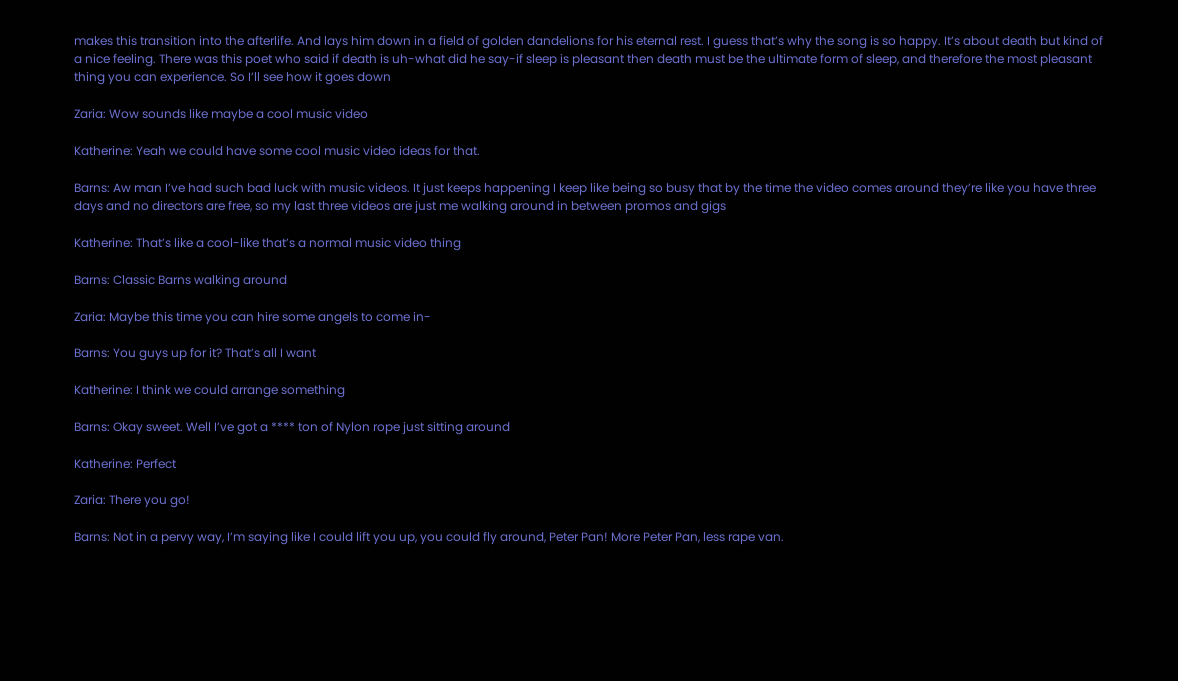makes this transition into the afterlife. And lays him down in a field of golden dandelions for his eternal rest. I guess that’s why the song is so happy. It’s about death but kind of a nice feeling. There was this poet who said if death is uh-what did he say-if sleep is pleasant then death must be the ultimate form of sleep, and therefore the most pleasant thing you can experience. So I’ll see how it goes down

Zaria: Wow sounds like maybe a cool music video

Katherine: Yeah we could have some cool music video ideas for that.

Barns: Aw man I’ve had such bad luck with music videos. It just keeps happening I keep like being so busy that by the time the video comes around they’re like you have three days and no directors are free, so my last three videos are just me walking around in between promos and gigs

Katherine: That’s like a cool-like that’s a normal music video thing

Barns: Classic Barns walking around

Zaria: Maybe this time you can hire some angels to come in-

Barns: You guys up for it? That’s all I want

Katherine: I think we could arrange something

Barns: Okay sweet. Well I’ve got a **** ton of Nylon rope just sitting around

Katherine: Perfect

Zaria: There you go!

Barns: Not in a pervy way, I’m saying like I could lift you up, you could fly around, Peter Pan! More Peter Pan, less rape van.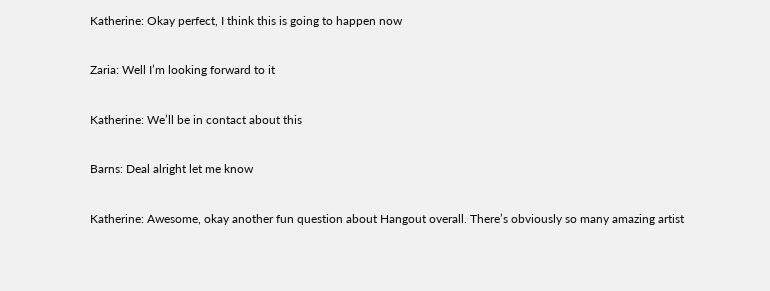Katherine: Okay perfect, I think this is going to happen now

Zaria: Well I’m looking forward to it

Katherine: We’ll be in contact about this

Barns: Deal alright let me know

Katherine: Awesome, okay another fun question about Hangout overall. There’s obviously so many amazing artist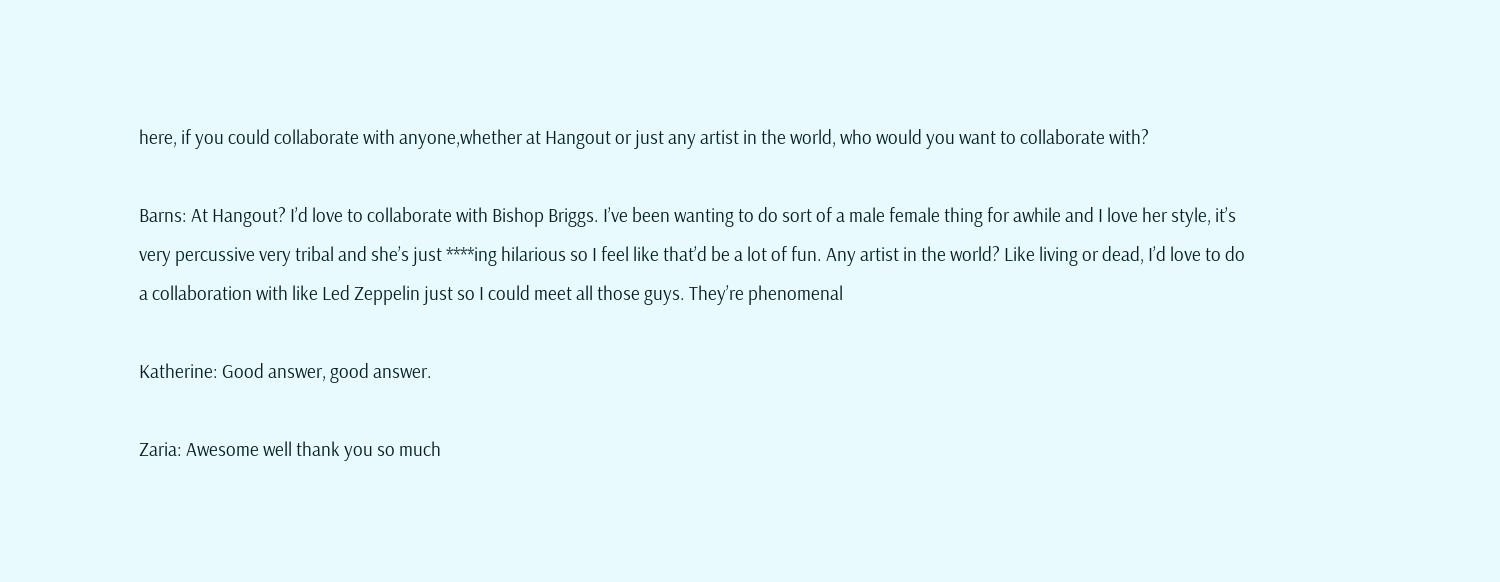here, if you could collaborate with anyone,whether at Hangout or just any artist in the world, who would you want to collaborate with?

Barns: At Hangout? I’d love to collaborate with Bishop Briggs. I’ve been wanting to do sort of a male female thing for awhile and I love her style, it’s very percussive very tribal and she’s just ****ing hilarious so I feel like that’d be a lot of fun. Any artist in the world? Like living or dead, I’d love to do a collaboration with like Led Zeppelin just so I could meet all those guys. They’re phenomenal

Katherine: Good answer, good answer.

Zaria: Awesome well thank you so much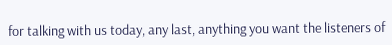for talking with us today, any last, anything you want the listeners of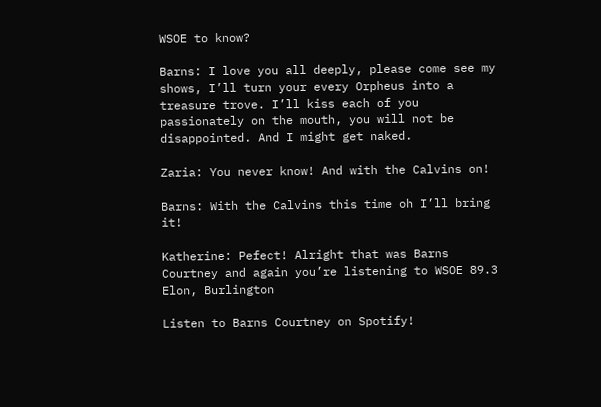WSOE to know?

Barns: I love you all deeply, please come see my shows, I’ll turn your every Orpheus into a treasure trove. I’ll kiss each of you passionately on the mouth, you will not be disappointed. And I might get naked.

Zaria: You never know! And with the Calvins on!

Barns: With the Calvins this time oh I’ll bring it!

Katherine: Pefect! Alright that was Barns Courtney and again you’re listening to WSOE 89.3 Elon, Burlington

Listen to Barns Courtney on Spotify!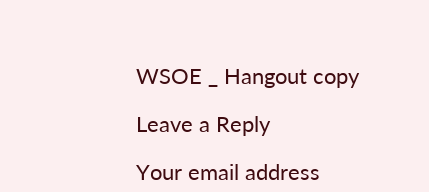WSOE _ Hangout copy

Leave a Reply

Your email address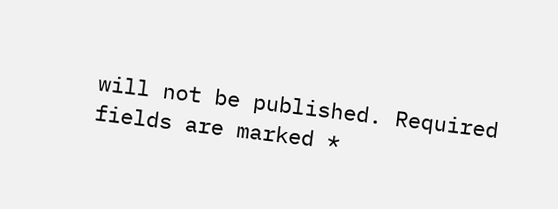will not be published. Required fields are marked *